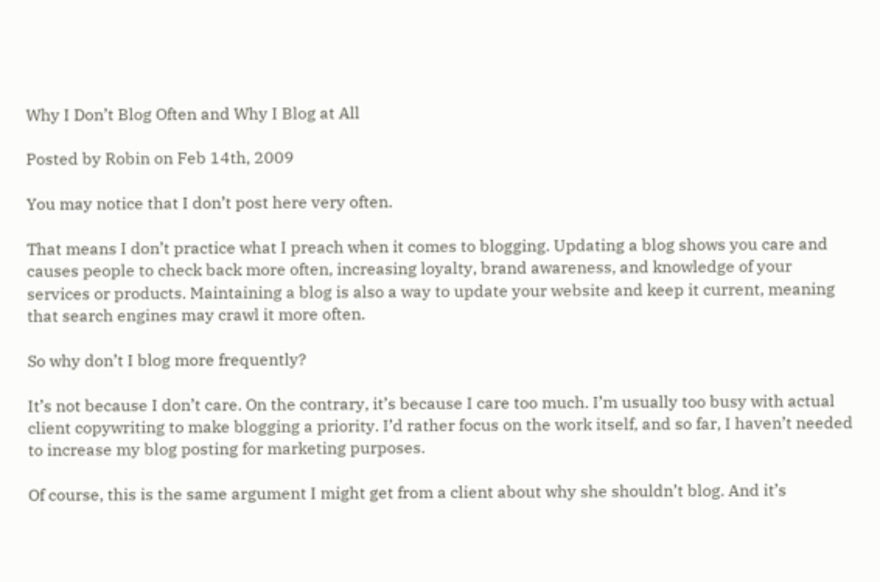Why I Don’t Blog Often and Why I Blog at All

Posted by Robin on Feb 14th, 2009

You may notice that I don’t post here very often.

That means I don’t practice what I preach when it comes to blogging. Updating a blog shows you care and causes people to check back more often, increasing loyalty, brand awareness, and knowledge of your services or products. Maintaining a blog is also a way to update your website and keep it current, meaning that search engines may crawl it more often.

So why don’t I blog more frequently?

It’s not because I don’t care. On the contrary, it’s because I care too much. I’m usually too busy with actual client copywriting to make blogging a priority. I’d rather focus on the work itself, and so far, I haven’t needed to increase my blog posting for marketing purposes.

Of course, this is the same argument I might get from a client about why she shouldn’t blog. And it’s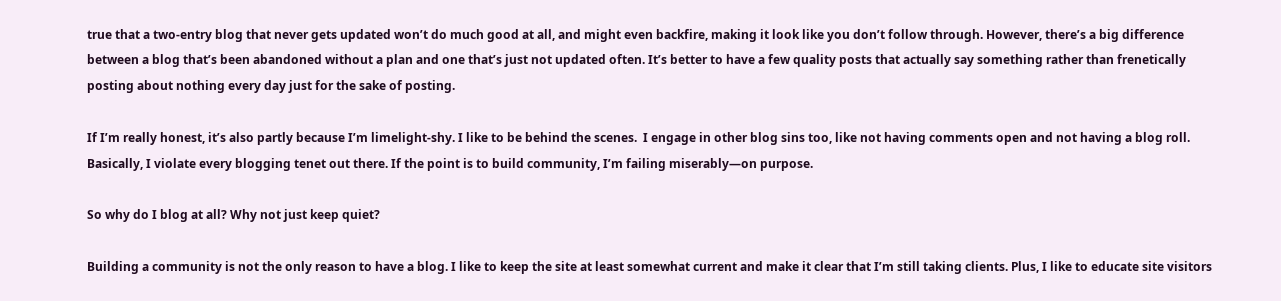true that a two-entry blog that never gets updated won’t do much good at all, and might even backfire, making it look like you don’t follow through. However, there’s a big difference between a blog that’s been abandoned without a plan and one that’s just not updated often. It’s better to have a few quality posts that actually say something rather than frenetically posting about nothing every day just for the sake of posting.

If I’m really honest, it’s also partly because I’m limelight-shy. I like to be behind the scenes.  I engage in other blog sins too, like not having comments open and not having a blog roll. Basically, I violate every blogging tenet out there. If the point is to build community, I’m failing miserably—on purpose.

So why do I blog at all? Why not just keep quiet?

Building a community is not the only reason to have a blog. I like to keep the site at least somewhat current and make it clear that I’m still taking clients. Plus, I like to educate site visitors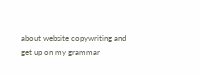about website copywriting and get up on my grammar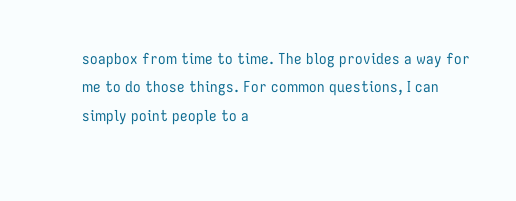soapbox from time to time. The blog provides a way for me to do those things. For common questions, I can simply point people to a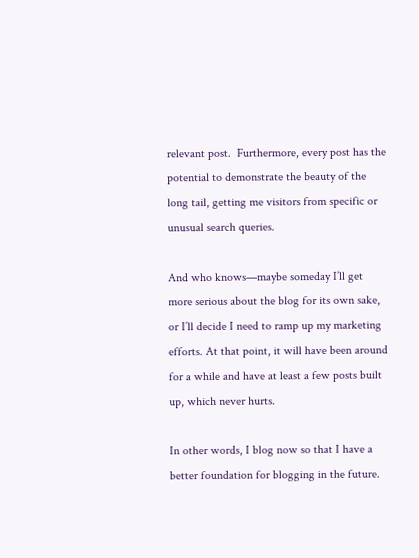relevant post.  Furthermore, every post has the potential to demonstrate the beauty of the long tail, getting me visitors from specific or unusual search queries.

And who knows—maybe someday I’ll get more serious about the blog for its own sake, or I’ll decide I need to ramp up my marketing efforts. At that point, it will have been around for a while and have at least a few posts built up, which never hurts.

In other words, I blog now so that I have a better foundation for blogging in the future.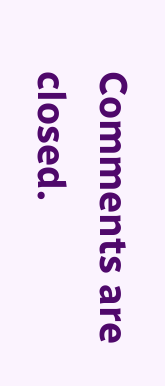Comments are closed.